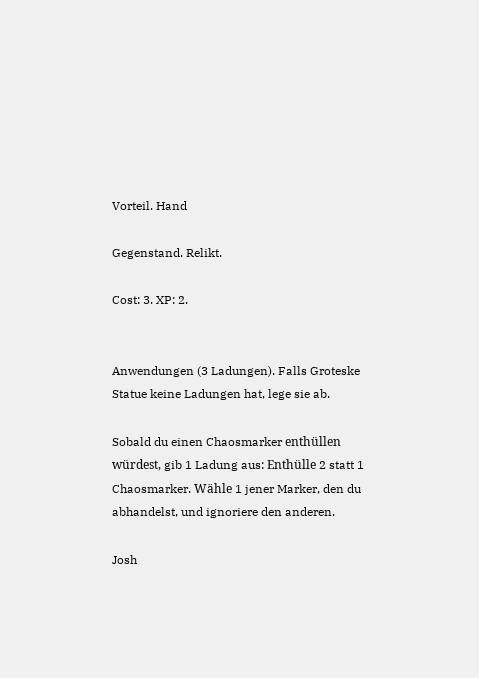Vorteil. Hand

Gegenstand. Relikt.

Cost: 3. XP: 2.


Anwendungen (3 Ladungen). Falls Groteske Statue keine Ladungen hat, lege sie ab.

Sobald du einen Chaosmarker enthüllen würdest, gib 1 Ladung aus: Enthülle 2 statt 1 Chaosmarker. Wähle 1 jener Marker, den du abhandelst, und ignoriere den anderen.

Josh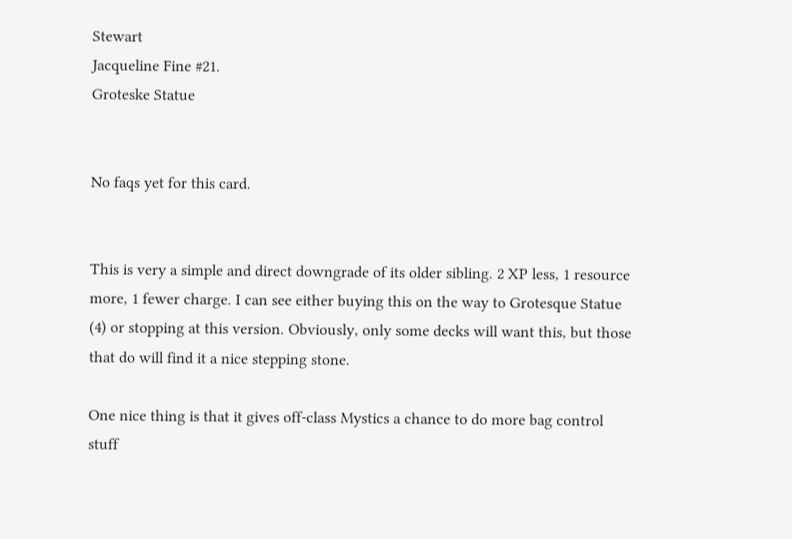Stewart
Jacqueline Fine #21.
Groteske Statue


No faqs yet for this card.


This is very a simple and direct downgrade of its older sibling. 2 XP less, 1 resource more, 1 fewer charge. I can see either buying this on the way to Grotesque Statue (4) or stopping at this version. Obviously, only some decks will want this, but those that do will find it a nice stepping stone.

One nice thing is that it gives off-class Mystics a chance to do more bag control stuff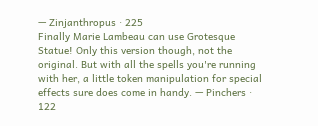— Zinjanthropus · 225
Finally Marie Lambeau can use Grotesque Statue! Only this version though, not the original. But with all the spells you're running with her, a little token manipulation for special effects sure does come in handy. — Pinchers · 122